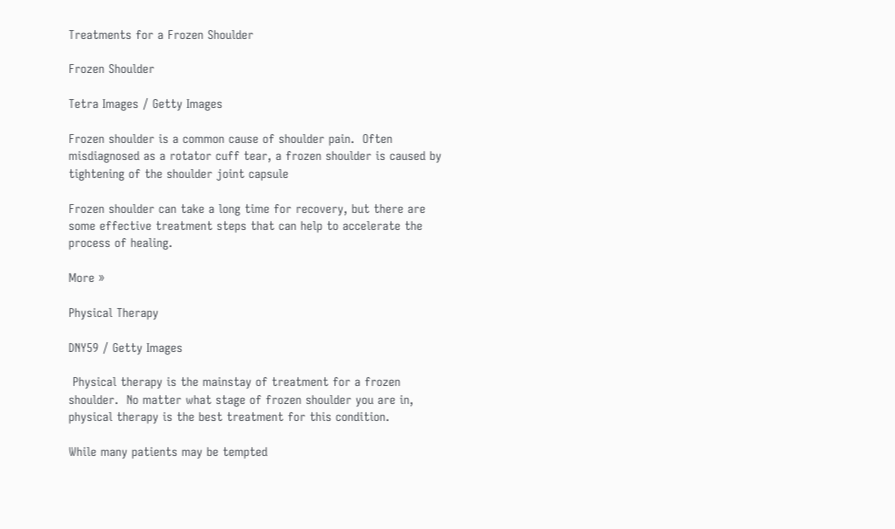Treatments for a Frozen Shoulder

Frozen Shoulder

Tetra Images / Getty Images

Frozen shoulder is a common cause of shoulder pain.  Often misdiagnosed as a rotator cuff tear, a frozen shoulder is caused by tightening of the shoulder joint capsule

Frozen shoulder can take a long time for recovery, but there are some effective treatment steps that can help to accelerate the process of healing.

More »

Physical Therapy

DNY59 / Getty Images

 Physical therapy is the mainstay of treatment for a frozen shoulder.  No matter what stage of frozen shoulder you are in, physical therapy is the best treatment for this condition.

While many patients may be tempted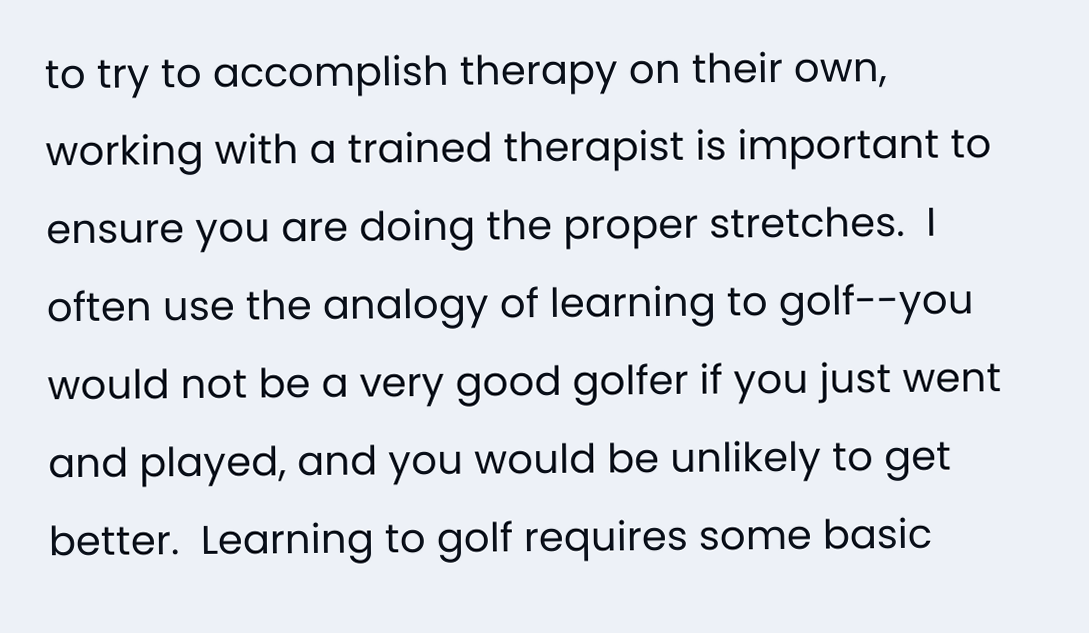to try to accomplish therapy on their own, working with a trained therapist is important to ensure you are doing the proper stretches.  I often use the analogy of learning to golf--you would not be a very good golfer if you just went and played, and you would be unlikely to get better.  Learning to golf requires some basic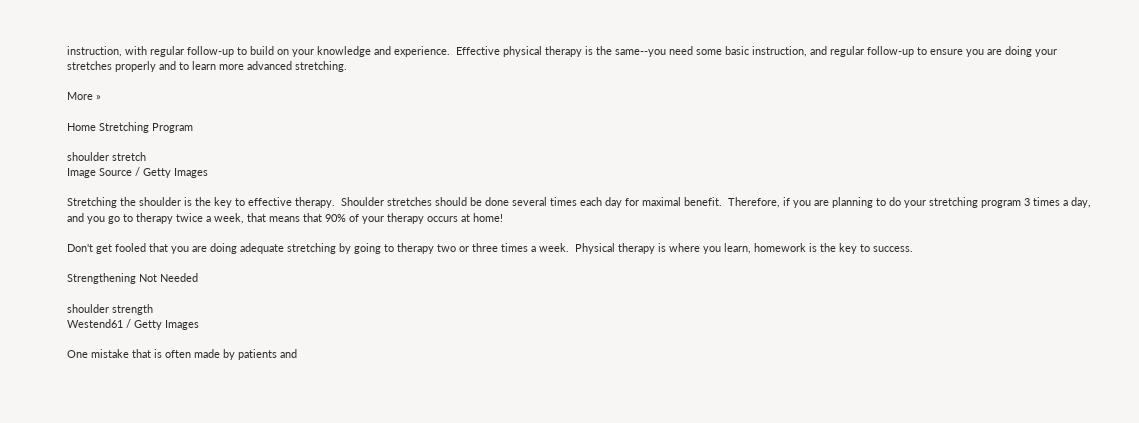instruction, with regular follow-up to build on your knowledge and experience.  Effective physical therapy is the same--you need some basic instruction, and regular follow-up to ensure you are doing your stretches properly and to learn more advanced stretching.

More »

Home Stretching Program

shoulder stretch
Image Source / Getty Images

Stretching the shoulder is the key to effective therapy.  Shoulder stretches should be done several times each day for maximal benefit.  Therefore, if you are planning to do your stretching program 3 times a day, and you go to therapy twice a week, that means that 90% of your therapy occurs at home!

Don't get fooled that you are doing adequate stretching by going to therapy two or three times a week.  Physical therapy is where you learn, homework is the key to success.

Strengthening Not Needed

shoulder strength
Westend61 / Getty Images

One mistake that is often made by patients and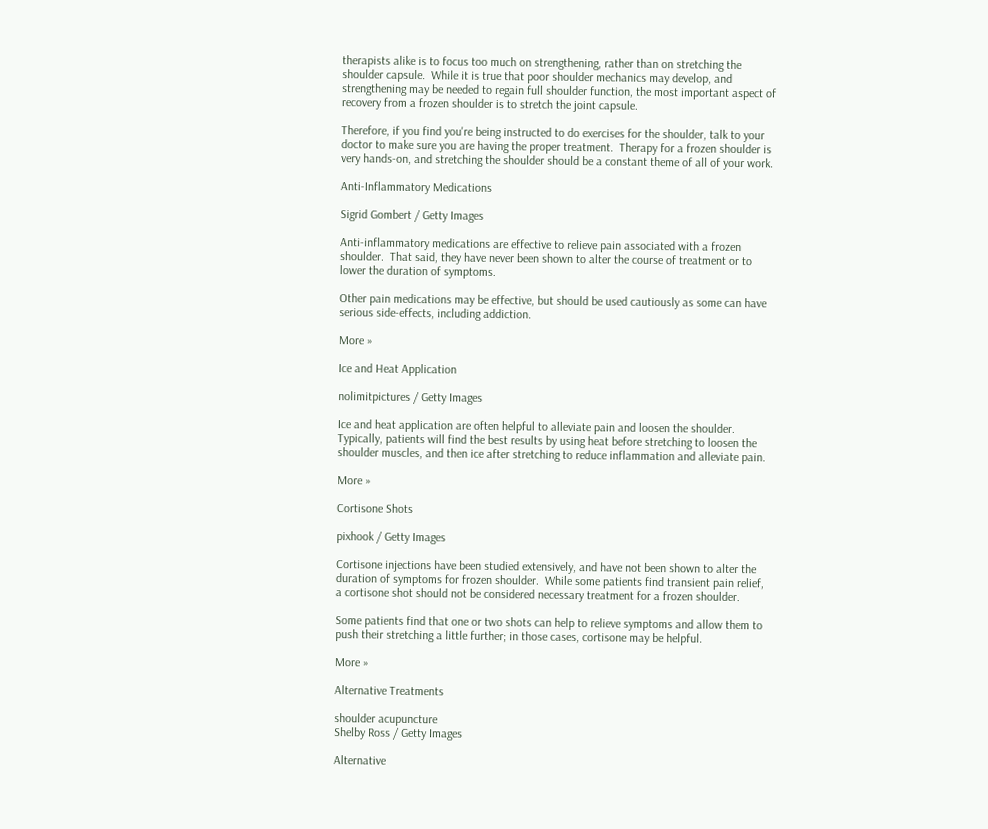therapists alike is to focus too much on strengthening, rather than on stretching the shoulder capsule.  While it is true that poor shoulder mechanics may develop, and strengthening may be needed to regain full shoulder function, the most important aspect of recovery from a frozen shoulder is to stretch the joint capsule.

Therefore, if you find you're being instructed to do exercises for the shoulder, talk to your doctor to make sure you are having the proper treatment.  Therapy for a frozen shoulder is very hands-on, and stretching the shoulder should be a constant theme of all of your work.

Anti-Inflammatory Medications

Sigrid Gombert / Getty Images

Anti-inflammatory medications are effective to relieve pain associated with a frozen shoulder.  That said, they have never been shown to alter the course of treatment or to lower the duration of symptoms.

Other pain medications may be effective, but should be used cautiously as some can have serious side-effects, including addiction.

More »

Ice and Heat Application

nolimitpictures / Getty Images

Ice and heat application are often helpful to alleviate pain and loosen the shoulder.  Typically, patients will find the best results by using heat before stretching to loosen the shoulder muscles, and then ice after stretching to reduce inflammation and alleviate pain.

More »

Cortisone Shots

pixhook / Getty Images

Cortisone injections have been studied extensively, and have not been shown to alter the duration of symptoms for frozen shoulder.  While some patients find transient pain relief, a cortisone shot should not be considered necessary treatment for a frozen shoulder.

Some patients find that one or two shots can help to relieve symptoms and allow them to push their stretching a little further; in those cases, cortisone may be helpful.

More »

Alternative Treatments

shoulder acupuncture
Shelby Ross / Getty Images

Alternative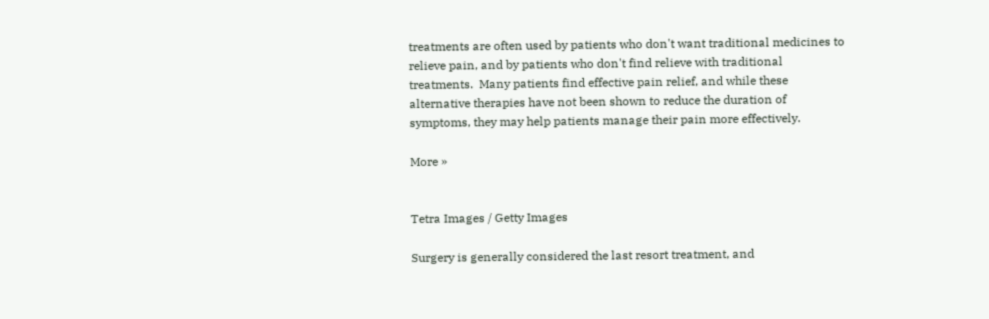treatments are often used by patients who don't want traditional medicines to relieve pain, and by patients who don't find relieve with traditional treatments.  Many patients find effective pain relief, and while these alternative therapies have not been shown to reduce the duration of symptoms, they may help patients manage their pain more effectively.

More »


Tetra Images / Getty Images

Surgery is generally considered the last resort treatment, and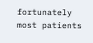fortunately most patients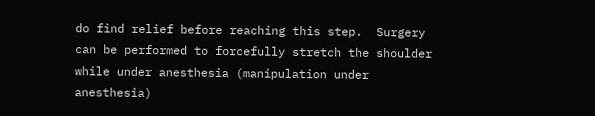do find relief before reaching this step.  Surgery can be performed to forcefully stretch the shoulder while under anesthesia (manipulation under anesthesia)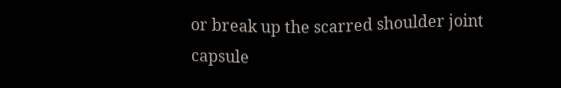or break up the scarred shoulder joint capsule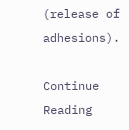(release of adhesions).

Continue Reading